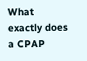What exactly does a CPAP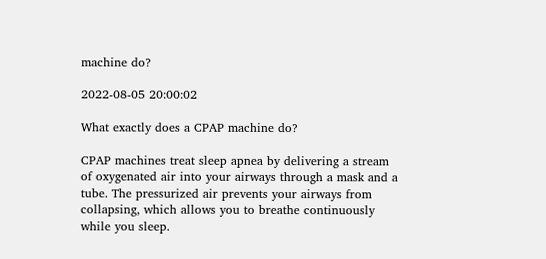machine do?

2022-08-05 20:00:02

What exactly does a CPAP machine do?

CPAP machines treat sleep apnea by delivering a stream of oxygenated air into your airways through a mask and a tube. The pressurized air prevents your airways from collapsing, which allows you to breathe continuously while you sleep.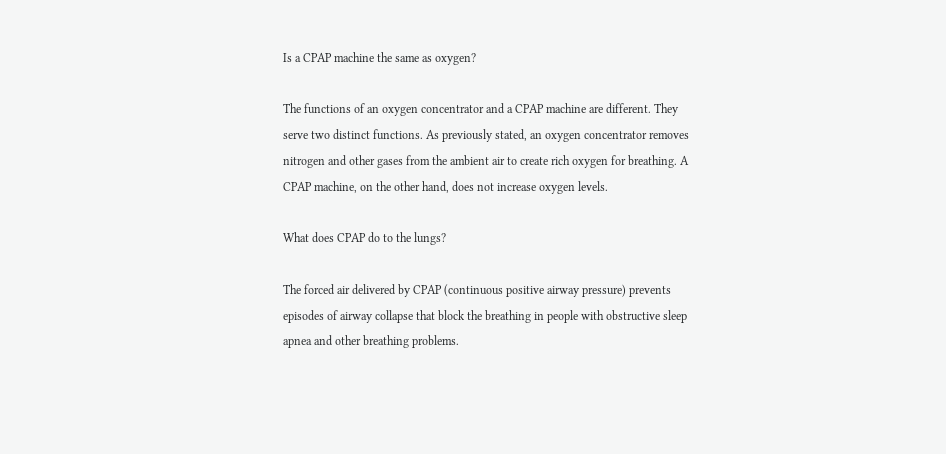Is a CPAP machine the same as oxygen?

The functions of an oxygen concentrator and a CPAP machine are different. They serve two distinct functions. As previously stated, an oxygen concentrator removes nitrogen and other gases from the ambient air to create rich oxygen for breathing. A CPAP machine, on the other hand, does not increase oxygen levels.

What does CPAP do to the lungs?

The forced air delivered by CPAP (continuous positive airway pressure) prevents episodes of airway collapse that block the breathing in people with obstructive sleep apnea and other breathing problems.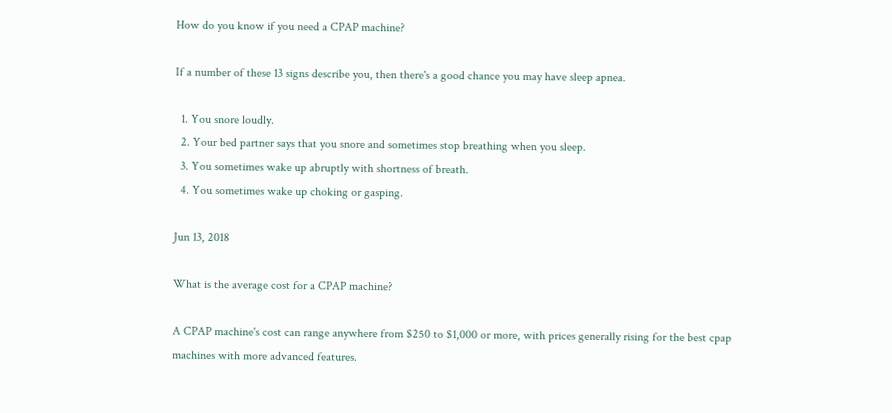How do you know if you need a CPAP machine?

If a number of these 13 signs describe you, then there's a good chance you may have sleep apnea.

  1. You snore loudly.
  2. Your bed partner says that you snore and sometimes stop breathing when you sleep.
  3. You sometimes wake up abruptly with shortness of breath.
  4. You sometimes wake up choking or gasping.

Jun 13, 2018

What is the average cost for a CPAP machine?

A CPAP machine's cost can range anywhere from $250 to $1,000 or more, with prices generally rising for the best cpap machines with more advanced features.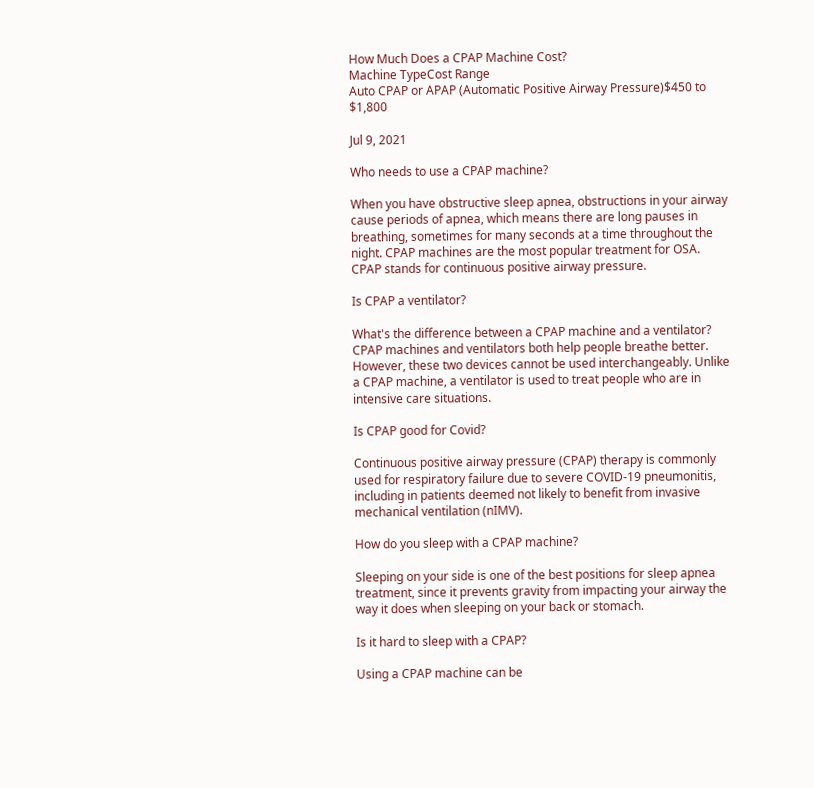How Much Does a CPAP Machine Cost?
Machine TypeCost Range
Auto CPAP or APAP (Automatic Positive Airway Pressure)$450 to $1,800

Jul 9, 2021

Who needs to use a CPAP machine?

When you have obstructive sleep apnea, obstructions in your airway cause periods of apnea, which means there are long pauses in breathing, sometimes for many seconds at a time throughout the night. CPAP machines are the most popular treatment for OSA. CPAP stands for continuous positive airway pressure.

Is CPAP a ventilator?

What's the difference between a CPAP machine and a ventilator? CPAP machines and ventilators both help people breathe better. However, these two devices cannot be used interchangeably. Unlike a CPAP machine, a ventilator is used to treat people who are in intensive care situations.

Is CPAP good for Covid?

Continuous positive airway pressure (CPAP) therapy is commonly used for respiratory failure due to severe COVID-19 pneumonitis, including in patients deemed not likely to benefit from invasive mechanical ventilation (nIMV).

How do you sleep with a CPAP machine?

Sleeping on your side is one of the best positions for sleep apnea treatment, since it prevents gravity from impacting your airway the way it does when sleeping on your back or stomach.

Is it hard to sleep with a CPAP?

Using a CPAP machine can be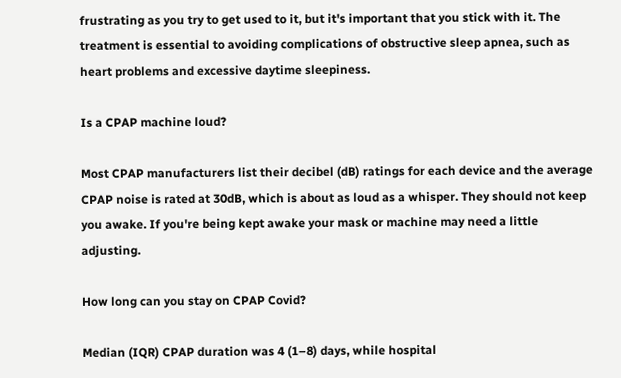frustrating as you try to get used to it, but it's important that you stick with it. The treatment is essential to avoiding complications of obstructive sleep apnea, such as heart problems and excessive daytime sleepiness.

Is a CPAP machine loud?

Most CPAP manufacturers list their decibel (dB) ratings for each device and the average CPAP noise is rated at 30dB, which is about as loud as a whisper. They should not keep you awake. If you're being kept awake your mask or machine may need a little adjusting.

How long can you stay on CPAP Covid?

Median (IQR) CPAP duration was 4 (1–8) days, while hospital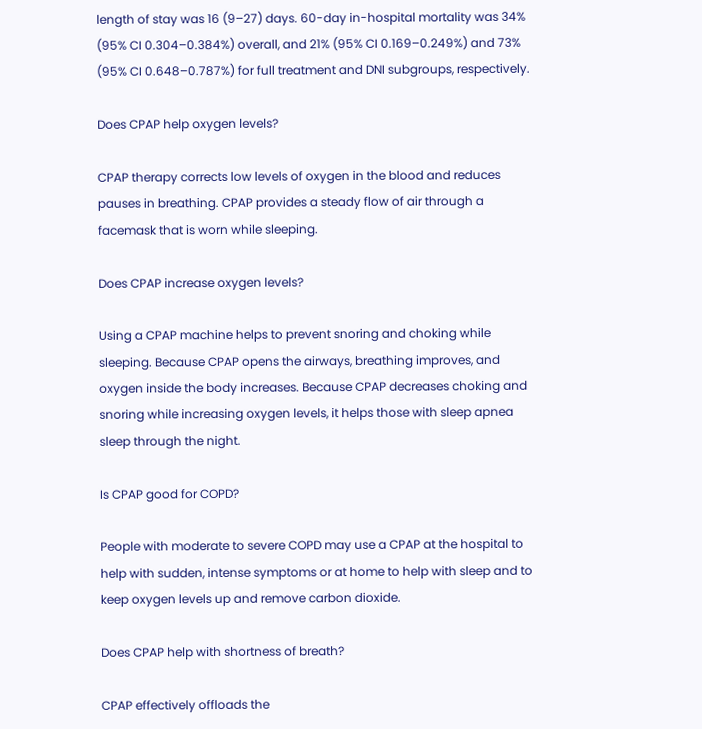length of stay was 16 (9–27) days. 60-day in-hospital mortality was 34% (95% CI 0.304–0.384%) overall, and 21% (95% CI 0.169–0.249%) and 73% (95% CI 0.648–0.787%) for full treatment and DNI subgroups, respectively.

Does CPAP help oxygen levels?

CPAP therapy corrects low levels of oxygen in the blood and reduces pauses in breathing. CPAP provides a steady flow of air through a facemask that is worn while sleeping.

Does CPAP increase oxygen levels?

Using a CPAP machine helps to prevent snoring and choking while sleeping. Because CPAP opens the airways, breathing improves, and oxygen inside the body increases. Because CPAP decreases choking and snoring while increasing oxygen levels, it helps those with sleep apnea sleep through the night.

Is CPAP good for COPD?

People with moderate to severe COPD may use a CPAP at the hospital to help with sudden, intense symptoms or at home to help with sleep and to keep oxygen levels up and remove carbon dioxide.

Does CPAP help with shortness of breath?

CPAP effectively offloads the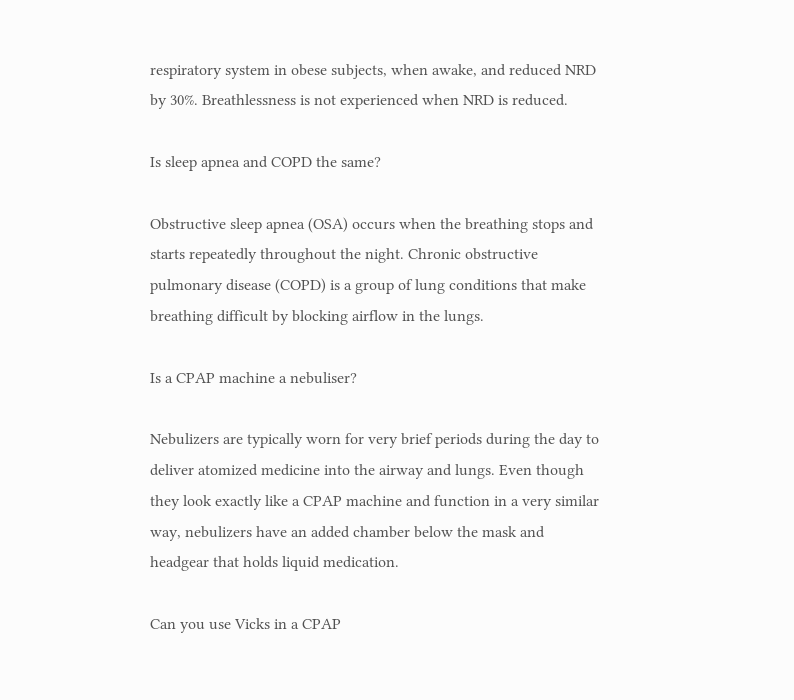respiratory system in obese subjects, when awake, and reduced NRD by 30%. Breathlessness is not experienced when NRD is reduced.

Is sleep apnea and COPD the same?

Obstructive sleep apnea (OSA) occurs when the breathing stops and starts repeatedly throughout the night. Chronic obstructive pulmonary disease (COPD) is a group of lung conditions that make breathing difficult by blocking airflow in the lungs.

Is a CPAP machine a nebuliser?

Nebulizers are typically worn for very brief periods during the day to deliver atomized medicine into the airway and lungs. Even though they look exactly like a CPAP machine and function in a very similar way, nebulizers have an added chamber below the mask and headgear that holds liquid medication.

Can you use Vicks in a CPAP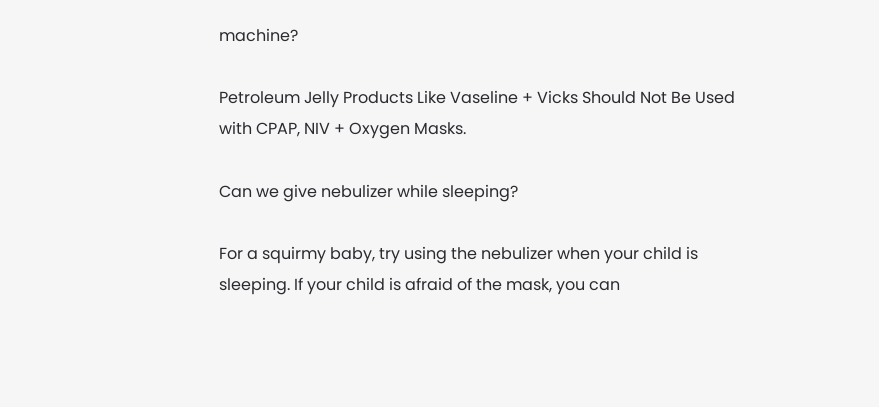machine?

Petroleum Jelly Products Like Vaseline + Vicks Should Not Be Used with CPAP, NIV + Oxygen Masks.

Can we give nebulizer while sleeping?

For a squirmy baby, try using the nebulizer when your child is sleeping. If your child is afraid of the mask, you can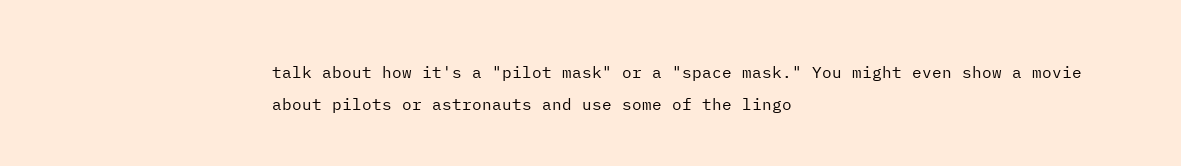talk about how it's a "pilot mask" or a "space mask." You might even show a movie about pilots or astronauts and use some of the lingo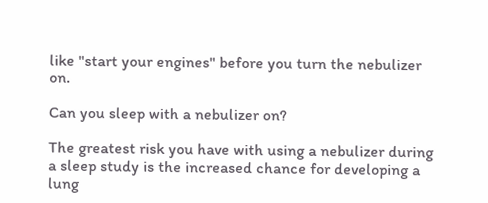like "start your engines" before you turn the nebulizer on.

Can you sleep with a nebulizer on?

The greatest risk you have with using a nebulizer during a sleep study is the increased chance for developing a lung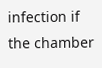infection if the chamber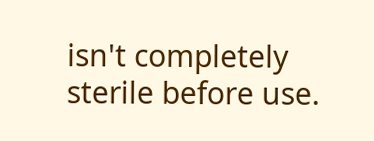isn't completely sterile before use.